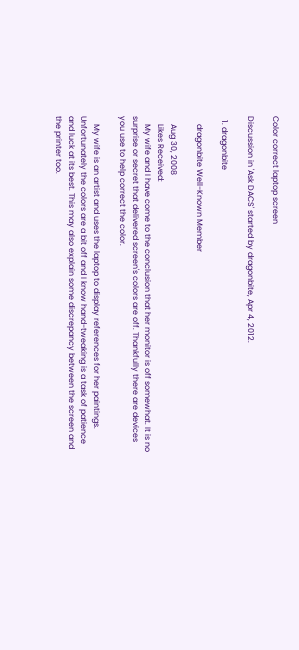Color correct laptop screen

Discussion in 'Ask DACS' started by dragonbite, Apr 4, 2012.

  1. dragonbite

    dragonbite Well-Known Member

    Aug 30, 2008
    Likes Received:
    My wife and I have come to the conclusion that her monitor is off somewhat. It is no surprise or secret that delivered screen's colors are off. Thankfully there are devices you use to help correct the color.

    My wife is an artist and uses the laptop to display references for her paintings. Unfortunately the colors are a bit off and I know hand-tweaking is a task of patience and luck at its best. This may also explain some discrepancy between the screen and the printer too.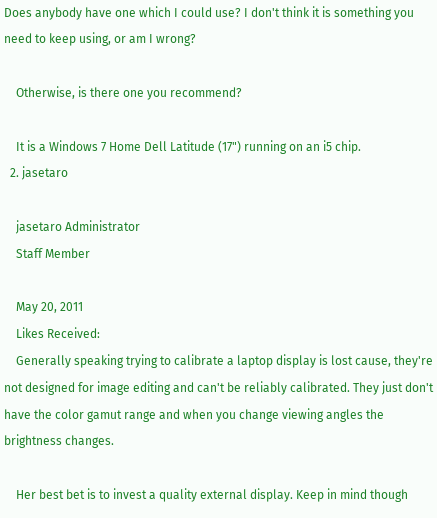Does anybody have one which I could use? I don't think it is something you need to keep using, or am I wrong?

    Otherwise, is there one you recommend?

    It is a Windows 7 Home Dell Latitude (17") running on an i5 chip.
  2. jasetaro

    jasetaro Administrator
    Staff Member

    May 20, 2011
    Likes Received:
    Generally speaking trying to calibrate a laptop display is lost cause, they're not designed for image editing and can't be reliably calibrated. They just don't have the color gamut range and when you change viewing angles the brightness changes.

    Her best bet is to invest a quality external display. Keep in mind though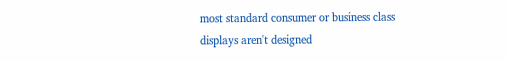most standard consumer or business class displays aren't designed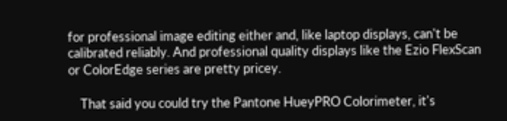for professional image editing either and, like laptop displays, can't be calibrated reliably. And professional quality displays like the Ezio FlexScan or ColorEdge series are pretty pricey.

    That said you could try the Pantone HueyPRO Colorimeter, it's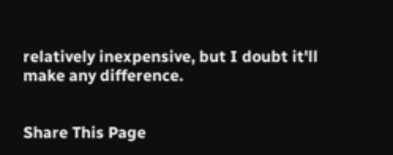relatively inexpensive, but I doubt it'll make any difference.


Share This Page